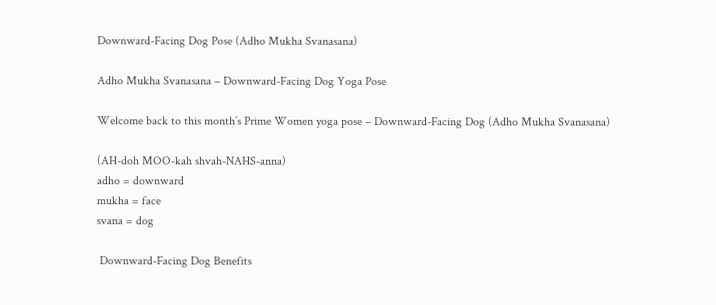Downward-Facing Dog Pose (Adho Mukha Svanasana)

Adho Mukha Svanasana – Downward-Facing Dog Yoga Pose

Welcome back to this month’s Prime Women yoga pose – Downward-Facing Dog (Adho Mukha Svanasana)

(AH-doh MOO-kah shvah-NAHS-anna)
adho = downward
mukha = face
svana = dog

 Downward-Facing Dog Benefits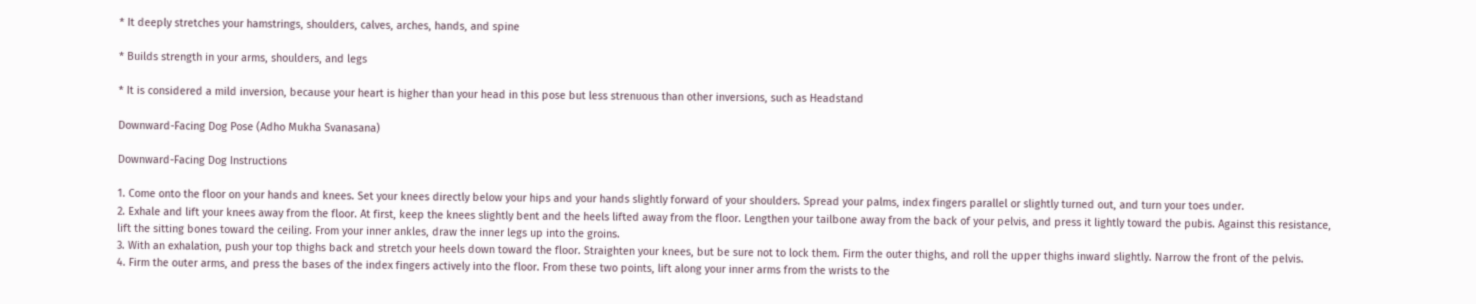* It deeply stretches your hamstrings, shoulders, calves, arches, hands, and spine

* Builds strength in your arms, shoulders, and legs

* It is considered a mild inversion, because your heart is higher than your head in this pose but less strenuous than other inversions, such as Headstand

Downward-Facing Dog Pose (Adho Mukha Svanasana)

Downward-Facing Dog Instructions

1. Come onto the floor on your hands and knees. Set your knees directly below your hips and your hands slightly forward of your shoulders. Spread your palms, index fingers parallel or slightly turned out, and turn your toes under.
2. Exhale and lift your knees away from the floor. At first, keep the knees slightly bent and the heels lifted away from the floor. Lengthen your tailbone away from the back of your pelvis, and press it lightly toward the pubis. Against this resistance, lift the sitting bones toward the ceiling. From your inner ankles, draw the inner legs up into the groins.
3. With an exhalation, push your top thighs back and stretch your heels down toward the floor. Straighten your knees, but be sure not to lock them. Firm the outer thighs, and roll the upper thighs inward slightly. Narrow the front of the pelvis.
4. Firm the outer arms, and press the bases of the index fingers actively into the floor. From these two points, lift along your inner arms from the wrists to the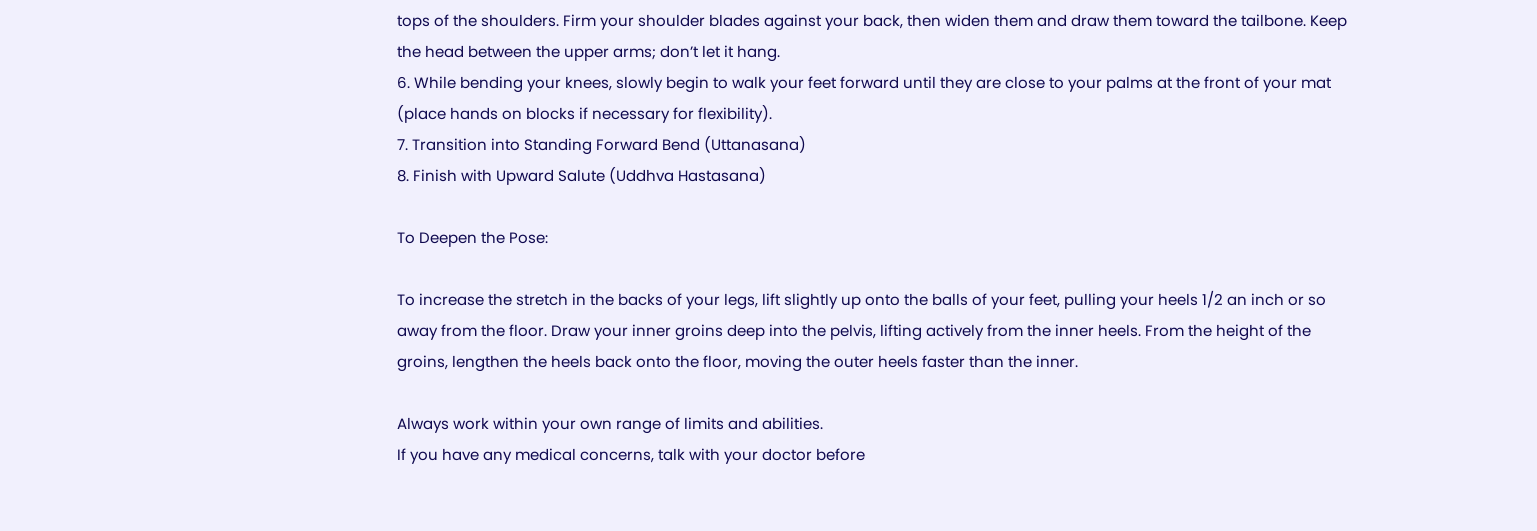tops of the shoulders. Firm your shoulder blades against your back, then widen them and draw them toward the tailbone. Keep the head between the upper arms; don’t let it hang.
6. While bending your knees, slowly begin to walk your feet forward until they are close to your palms at the front of your mat (place hands on blocks if necessary for flexibility).
7. Transition into Standing Forward Bend (Uttanasana)
8. Finish with Upward Salute (Uddhva Hastasana)

To Deepen the Pose:

To increase the stretch in the backs of your legs, lift slightly up onto the balls of your feet, pulling your heels 1/2 an inch or so away from the floor. Draw your inner groins deep into the pelvis, lifting actively from the inner heels. From the height of the groins, lengthen the heels back onto the floor, moving the outer heels faster than the inner.

Always work within your own range of limits and abilities.
If you have any medical concerns, talk with your doctor before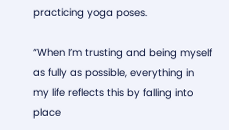practicing yoga poses.

“When I’m trusting and being myself as fully as possible, everything in my life reflects this by falling into place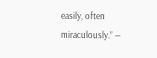easily, often miraculously.” ―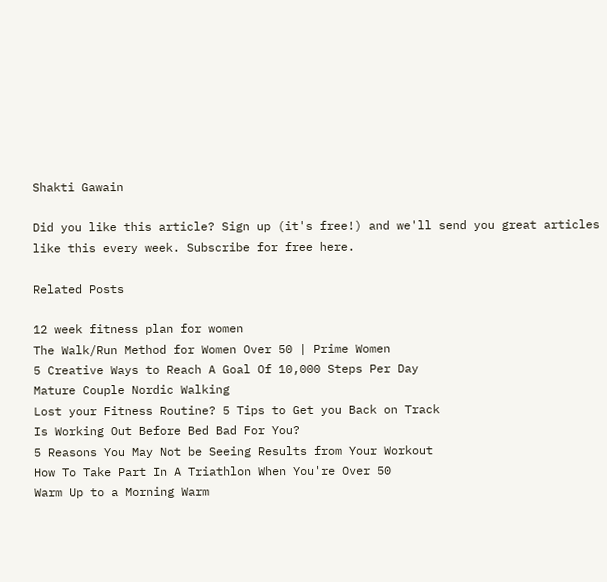Shakti Gawain

Did you like this article? Sign up (it's free!) and we'll send you great articles like this every week. Subscribe for free here.

Related Posts

12 week fitness plan for women
The Walk/Run Method for Women Over 50 | Prime Women
5 Creative Ways to Reach A Goal Of 10,000 Steps Per Day
Mature Couple Nordic Walking
Lost your Fitness Routine? 5 Tips to Get you Back on Track
Is Working Out Before Bed Bad For You?
5 Reasons You May Not be Seeing Results from Your Workout
How To Take Part In A Triathlon When You're Over 50
Warm Up to a Morning Warm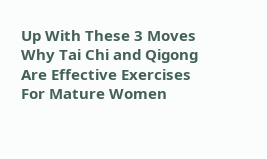Up With These 3 Moves
Why Tai Chi and Qigong Are Effective Exercises For Mature Women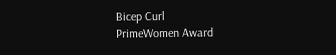Bicep Curl
PrimeWomen Award